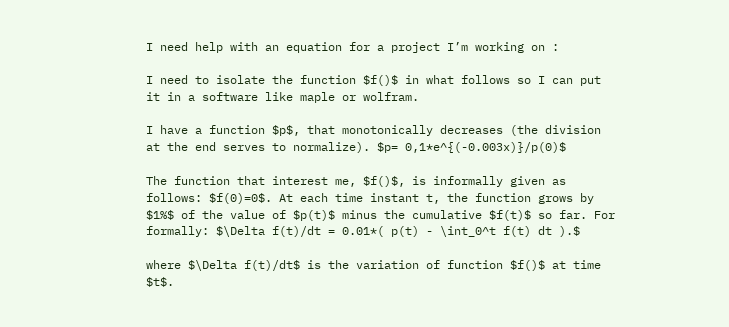I need help with an equation for a project I’m working on :

I need to isolate the function $f()$ in what follows so I can put it in a software like maple or wolfram.

I have a function $p$, that monotonically decreases (the division at the end serves to normalize). $p= 0,1*e^{(-0.003x)}/p(0)$

The function that interest me, $f()$, is informally given as follows: $f(0)=0$. At each time instant t, the function grows by $1%$ of the value of $p(t)$ minus the cumulative $f(t)$ so far. For formally: $\Delta f(t)/dt = 0.01*( p(t) - \int_0^t f(t) dt ).$

where $\Delta f(t)/dt$ is the variation of function $f()$ at time $t$.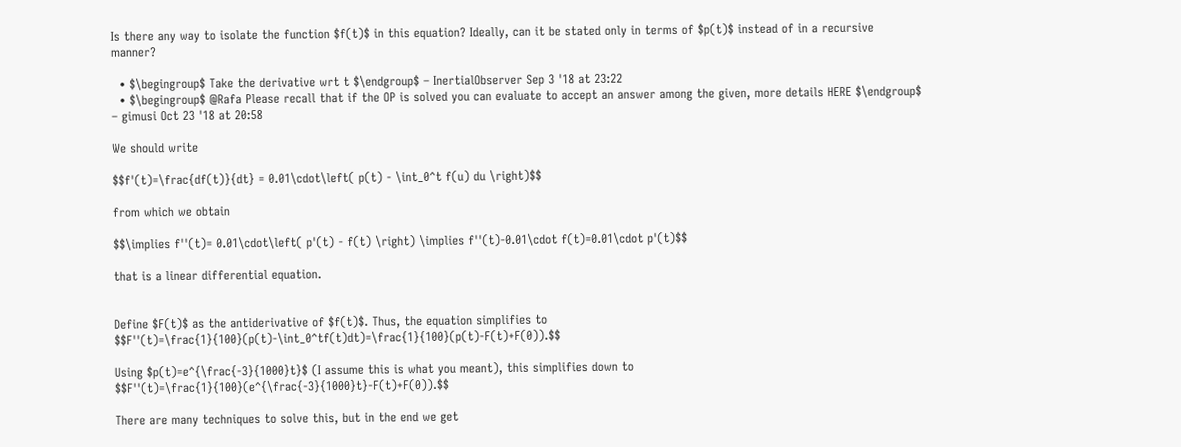Is there any way to isolate the function $f(t)$ in this equation? Ideally, can it be stated only in terms of $p(t)$ instead of in a recursive manner?

  • $\begingroup$ Take the derivative wrt t $\endgroup$ – InertialObserver Sep 3 '18 at 23:22
  • $\begingroup$ @Rafa Please recall that if the OP is solved you can evaluate to accept an answer among the given, more details HERE $\endgroup$ – gimusi Oct 23 '18 at 20:58

We should write

$$f'(t)=\frac{df(t)}{dt} = 0.01\cdot\left( p(t) - \int_0^t f(u) du \right)$$

from which we obtain

$$\implies f''(t)= 0.01\cdot\left( p'(t) - f(t) \right) \implies f''(t)-0.01\cdot f(t)=0.01\cdot p'(t)$$

that is a linear differential equation.


Define $F(t)$ as the antiderivative of $f(t)$. Thus, the equation simplifies to $$F''(t)=\frac{1}{100}(p(t)-\int_0^tf(t)dt)=\frac{1}{100}(p(t)-F(t)+F(0)).$$

Using $p(t)=e^{\frac{-3}{1000}t}$ (I assume this is what you meant), this simplifies down to $$F''(t)=\frac{1}{100}(e^{\frac{-3}{1000}t}-F(t)+F(0)).$$

There are many techniques to solve this, but in the end we get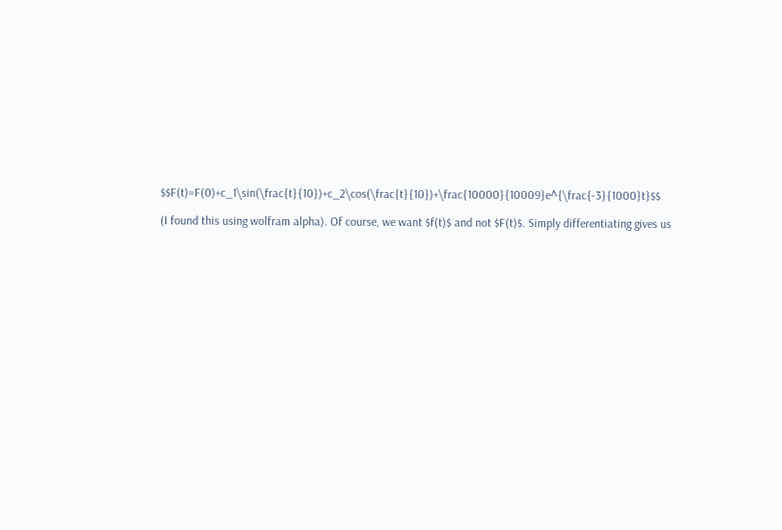$$F(t)=F(0)+c_1\sin(\frac{t}{10})+c_2\cos(\frac{t}{10})+\frac{10000}{10009}e^{\frac{-3}{1000}t}$$

(I found this using wolfram alpha). Of course, we want $f(t)$ and not $F(t)$. Simply differentiating gives us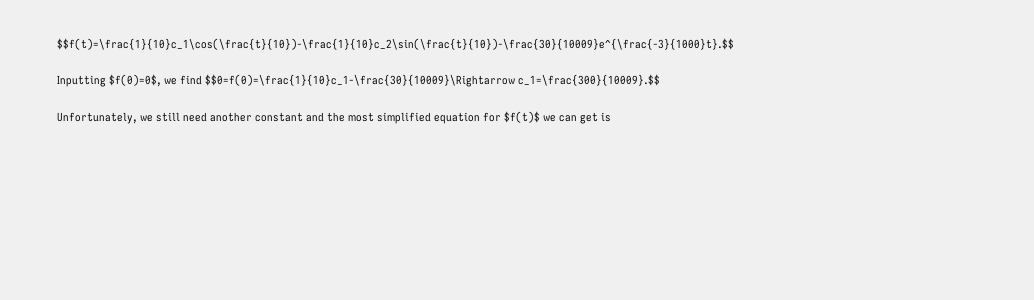$$f(t)=\frac{1}{10}c_1\cos(\frac{t}{10})-\frac{1}{10}c_2\sin(\frac{t}{10})-\frac{30}{10009}e^{\frac{-3}{1000}t}.$$

Inputting $f(0)=0$, we find $$0=f(0)=\frac{1}{10}c_1-\frac{30}{10009}\Rightarrow c_1=\frac{300}{10009}.$$

Unfortunately, we still need another constant and the most simplified equation for $f(t)$ we can get is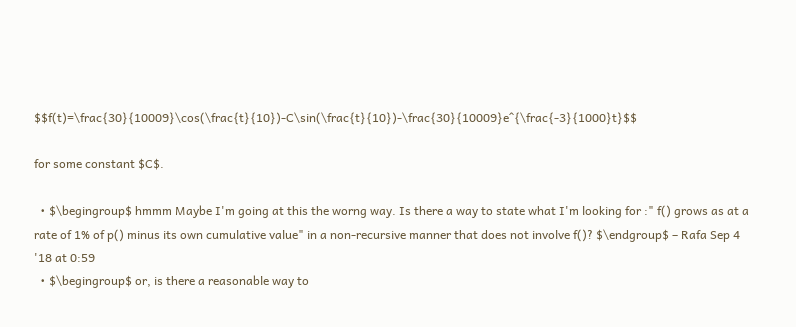$$f(t)=\frac{30}{10009}\cos(\frac{t}{10})-C\sin(\frac{t}{10})-\frac{30}{10009}e^{\frac{-3}{1000}t}$$

for some constant $C$.

  • $\begingroup$ hmmm Maybe I'm going at this the worng way. Is there a way to state what I'm looking for :" f() grows as at a rate of 1% of p() minus its own cumulative value" in a non-recursive manner that does not involve f()? $\endgroup$ – Rafa Sep 4 '18 at 0:59
  • $\begingroup$ or, is there a reasonable way to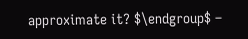approximate it? $\endgroup$ –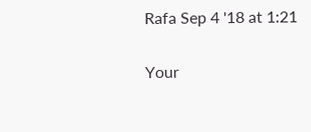Rafa Sep 4 '18 at 1:21

Your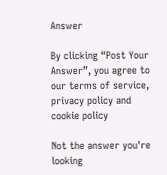Answer

By clicking “Post Your Answer”, you agree to our terms of service, privacy policy and cookie policy

Not the answer you're looking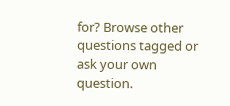for? Browse other questions tagged or ask your own question.